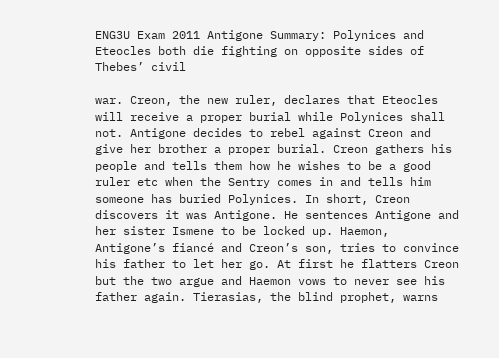ENG3U Exam 2011 Antigone Summary: Polynices and Eteocles both die fighting on opposite sides of Thebes’ civil

war. Creon, the new ruler, declares that Eteocles will receive a proper burial while Polynices shall not. Antigone decides to rebel against Creon and give her brother a proper burial. Creon gathers his people and tells them how he wishes to be a good ruler etc when the Sentry comes in and tells him someone has buried Polynices. In short, Creon discovers it was Antigone. He sentences Antigone and her sister Ismene to be locked up. Haemon, Antigone’s fiancé and Creon’s son, tries to convince his father to let her go. At first he flatters Creon but the two argue and Haemon vows to never see his father again. Tierasias, the blind prophet, warns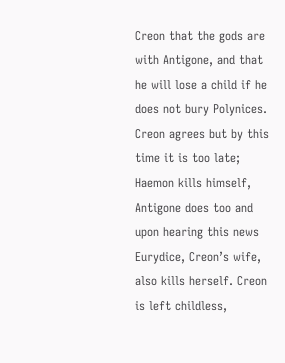Creon that the gods are with Antigone, and that he will lose a child if he does not bury Polynices. Creon agrees but by this time it is too late; Haemon kills himself, Antigone does too and upon hearing this news Eurydice, Creon’s wife, also kills herself. Creon is left childless,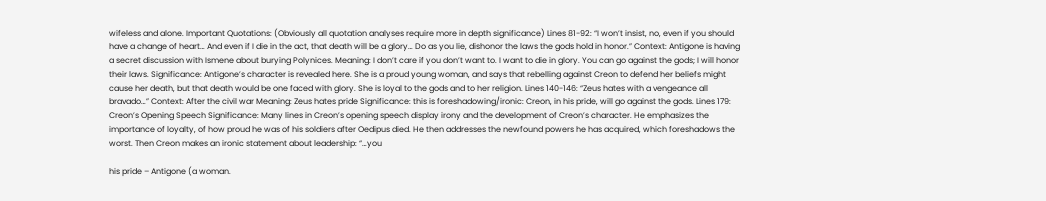wifeless and alone. Important Quotations: (Obviously all quotation analyses require more in depth significance) Lines 81-92: “I won’t insist, no, even if you should have a change of heart… And even if I die in the act, that death will be a glory… Do as you lie, dishonor the laws the gods hold in honor.” Context: Antigone is having a secret discussion with Ismene about burying Polynices. Meaning: I don’t care if you don’t want to. I want to die in glory. You can go against the gods; I will honor their laws. Significance: Antigone’s character is revealed here. She is a proud young woman, and says that rebelling against Creon to defend her beliefs might cause her death, but that death would be one faced with glory. She is loyal to the gods and to her religion. Lines 140-146: “Zeus hates with a vengeance all bravado…” Context: After the civil war Meaning: Zeus hates pride Significance: this is foreshadowing/ironic: Creon, in his pride, will go against the gods. Lines 179: Creon’s Opening Speech Significance: Many lines in Creon’s opening speech display irony and the development of Creon’s character. He emphasizes the importance of loyalty, of how proud he was of his soldiers after Oedipus died. He then addresses the newfound powers he has acquired, which foreshadows the worst. Then Creon makes an ironic statement about leadership: “…you

his pride – Antigone (a woman.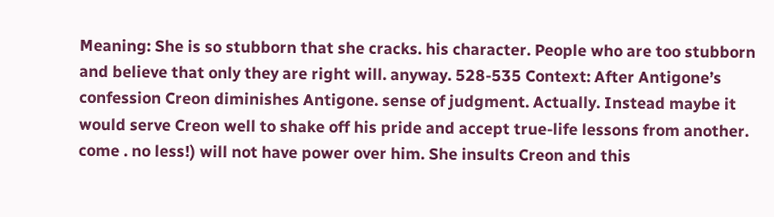Meaning: She is so stubborn that she cracks. his character. People who are too stubborn and believe that only they are right will. anyway. 528-535 Context: After Antigone’s confession Creon diminishes Antigone. sense of judgment. Actually. Instead maybe it would serve Creon well to shake off his pride and accept true-life lessons from another. come . no less!) will not have power over him. She insults Creon and this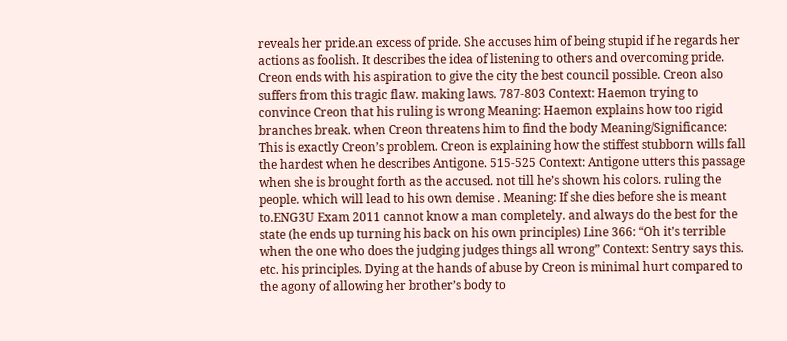reveals her pride.an excess of pride. She accuses him of being stupid if he regards her actions as foolish. It describes the idea of listening to others and overcoming pride. Creon ends with his aspiration to give the city the best council possible. Creon also suffers from this tragic flaw. making laws. 787-803 Context: Haemon trying to convince Creon that his ruling is wrong Meaning: Haemon explains how too rigid branches break. when Creon threatens him to find the body Meaning/Significance: This is exactly Creon’s problem. Creon is explaining how the stiffest stubborn wills fall the hardest when he describes Antigone. 515-525 Context: Antigone utters this passage when she is brought forth as the accused. not till he’s shown his colors. ruling the people. which will lead to his own demise . Meaning: If she dies before she is meant to.ENG3U Exam 2011 cannot know a man completely. and always do the best for the state (he ends up turning his back on his own principles) Line 366: “Oh it’s terrible when the one who does the judging judges things all wrong” Context: Sentry says this. etc. his principles. Dying at the hands of abuse by Creon is minimal hurt compared to the agony of allowing her brother’s body to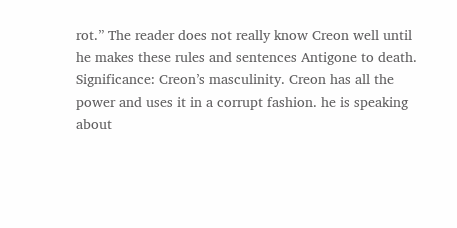rot.” The reader does not really know Creon well until he makes these rules and sentences Antigone to death. Significance: Creon’s masculinity. Creon has all the power and uses it in a corrupt fashion. he is speaking about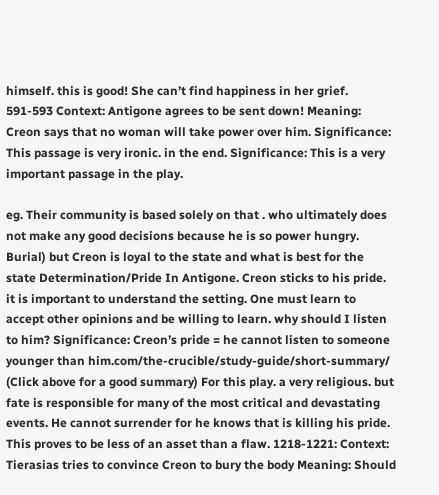himself. this is good! She can’t find happiness in her grief. 591-593 Context: Antigone agrees to be sent down! Meaning: Creon says that no woman will take power over him. Significance: This passage is very ironic. in the end. Significance: This is a very important passage in the play.

eg. Their community is based solely on that . who ultimately does not make any good decisions because he is so power hungry. Burial) but Creon is loyal to the state and what is best for the state Determination/Pride In Antigone. Creon sticks to his pride. it is important to understand the setting. One must learn to accept other opinions and be willing to learn. why should I listen to him? Significance: Creon’s pride = he cannot listen to someone younger than him.com/the-crucible/study-guide/short-summary/ (Click above for a good summary) For this play. a very religious. but fate is responsible for many of the most critical and devastating events. He cannot surrender for he knows that is killing his pride. This proves to be less of an asset than a flaw. 1218-1221: Context: Tierasias tries to convince Creon to bury the body Meaning: Should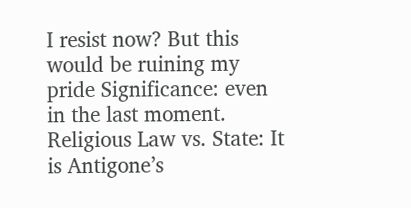I resist now? But this would be ruining my pride Significance: even in the last moment. Religious Law vs. State: It is Antigone’s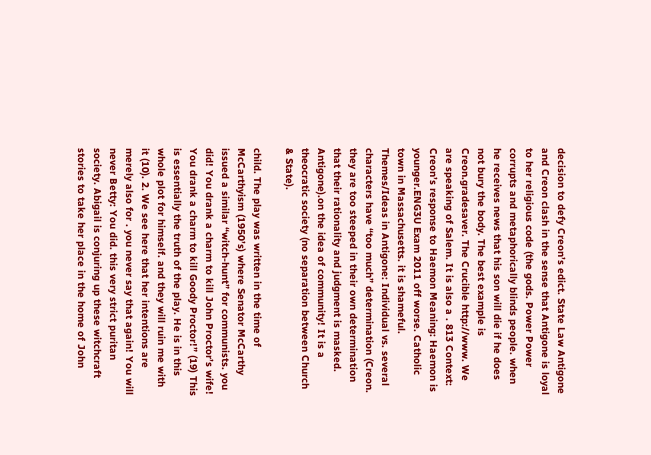decision to defy Creon’s edict. State Law Antigone and Creon clash in the sense that Antigone is loyal to her religious code (the gods. Power Power corrupts and metaphorically blinds people. when he receives news that his son will die if he does not bury the body. The best example is Creon.gradesaver. The Crucible http://www. We are speaking of Salem. It is also a . 813 Context: Creon’s response to Haemon Meaning: Haemon is younger.ENG3U Exam 2011 off worse. Catholic town in Massachusetts. it is shameful. Themes/Ideas in Antigone: Individual vs. several characters have “too much” determination (Creon. they are too steeped in their own determination that their rationality and judgment is masked. Antigone).on the idea of community! It is a theocratic society (no separation between Church & State).

child. The play was written in the time of McCarthyism (1950’s) where Senator McCarthy issued a similar “witch-hunt” for communists. you did! You drank a charm to kill John Proctor’s wife! You drank a charm to kill Goody Proctor!” (19) This is essentially the truth of the play. He is in this whole plot for himself. and they will ruin me with it (10). 2. We see here that her intentions are merely also for . you never say that again! You will never Betty: You did. this very strict puritan society. Abigail is conjuring up these witchcraft stories to take her place in the home of John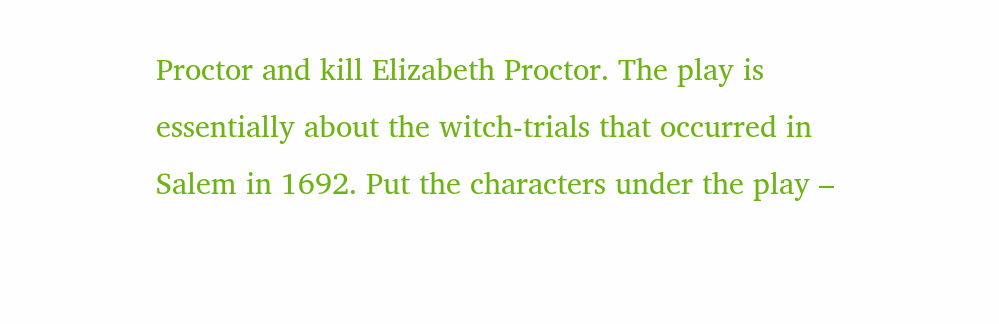Proctor and kill Elizabeth Proctor. The play is essentially about the witch-trials that occurred in Salem in 1692. Put the characters under the play –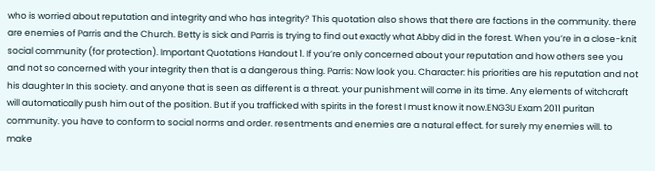who is worried about reputation and integrity and who has integrity? This quotation also shows that there are factions in the community. there are enemies of Parris and the Church. Betty is sick and Parris is trying to find out exactly what Abby did in the forest. When you’re in a close-knit social community (for protection). Important Quotations Handout 1. If you’re only concerned about your reputation and how others see you and not so concerned with your integrity then that is a dangerous thing. Parris: Now look you. Character: his priorities are his reputation and not his daughter In this society. and anyone that is seen as different is a threat. your punishment will come in its time. Any elements of witchcraft will automatically push him out of the position. But if you trafficked with spirits in the forest I must know it now.ENG3U Exam 2011 puritan community. you have to conform to social norms and order. resentments and enemies are a natural effect. for surely my enemies will. to make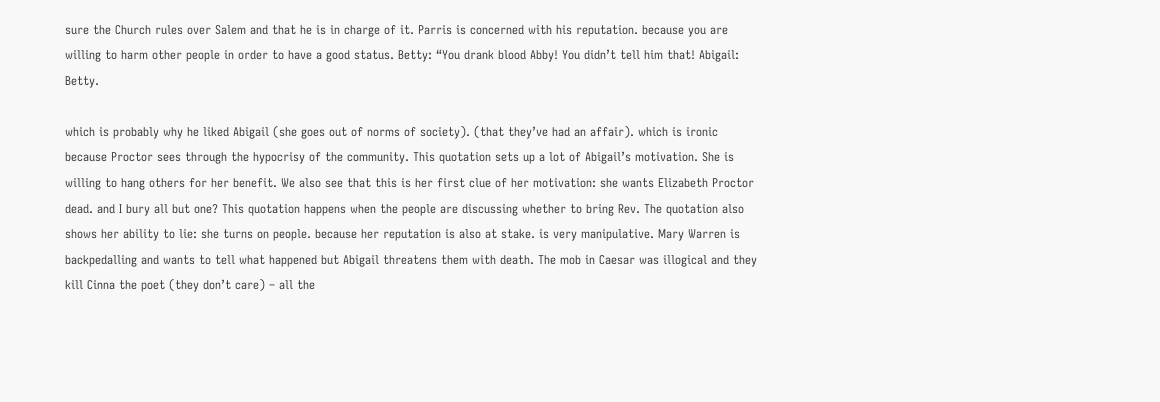sure the Church rules over Salem and that he is in charge of it. Parris is concerned with his reputation. because you are willing to harm other people in order to have a good status. Betty: “You drank blood Abby! You didn’t tell him that! Abigail: Betty.

which is probably why he liked Abigail (she goes out of norms of society). (that they’ve had an affair). which is ironic because Proctor sees through the hypocrisy of the community. This quotation sets up a lot of Abigail’s motivation. She is willing to hang others for her benefit. We also see that this is her first clue of her motivation: she wants Elizabeth Proctor dead. and I bury all but one? This quotation happens when the people are discussing whether to bring Rev. The quotation also shows her ability to lie: she turns on people. because her reputation is also at stake. is very manipulative. Mary Warren is backpedalling and wants to tell what happened but Abigail threatens them with death. The mob in Caesar was illogical and they kill Cinna the poet (they don’t care) – all the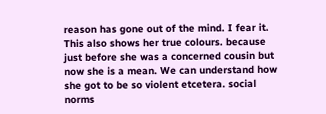reason has gone out of the mind. I fear it. This also shows her true colours. because just before she was a concerned cousin but now she is a mean. We can understand how she got to be so violent etcetera. social norms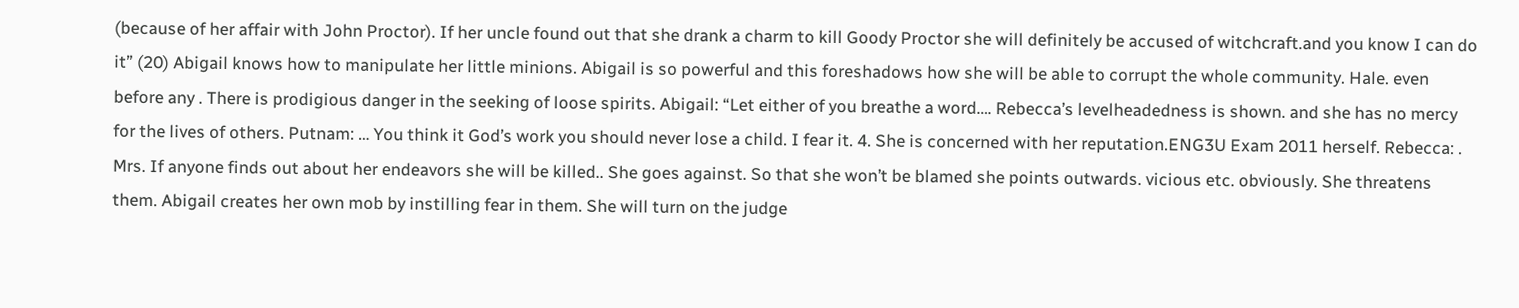(because of her affair with John Proctor). If her uncle found out that she drank a charm to kill Goody Proctor she will definitely be accused of witchcraft.and you know I can do it” (20) Abigail knows how to manipulate her little minions. Abigail is so powerful and this foreshadows how she will be able to corrupt the whole community. Hale. even before any . There is prodigious danger in the seeking of loose spirits. Abigail: “Let either of you breathe a word…. Rebecca’s levelheadedness is shown. and she has no mercy for the lives of others. Putnam: … You think it God’s work you should never lose a child. I fear it. 4. She is concerned with her reputation.ENG3U Exam 2011 herself. Rebecca: . Mrs. If anyone finds out about her endeavors she will be killed.. She goes against. So that she won’t be blamed she points outwards. vicious etc. obviously. She threatens them. Abigail creates her own mob by instilling fear in them. She will turn on the judge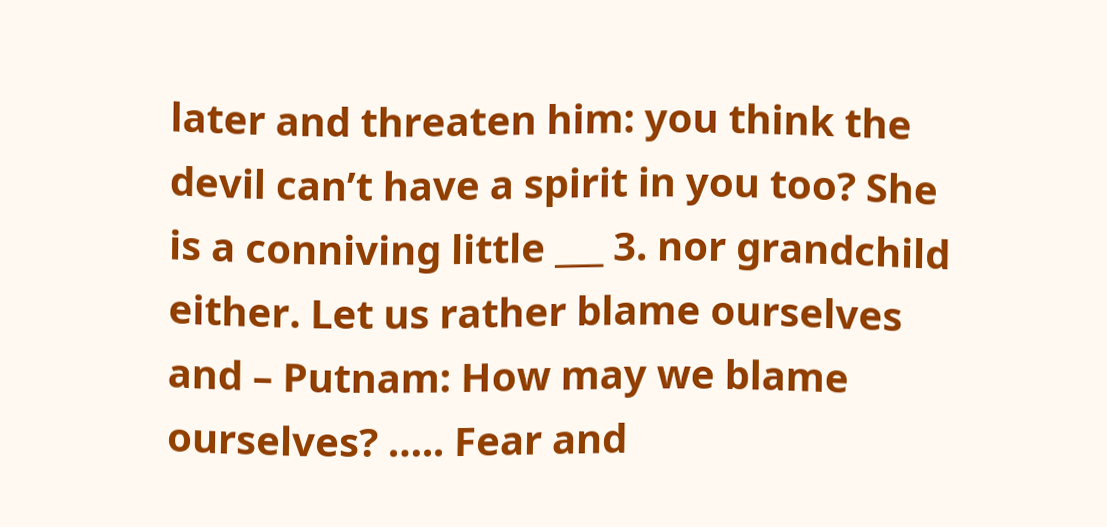later and threaten him: you think the devil can’t have a spirit in you too? She is a conniving little ___ 3. nor grandchild either. Let us rather blame ourselves and – Putnam: How may we blame ourselves? ….. Fear and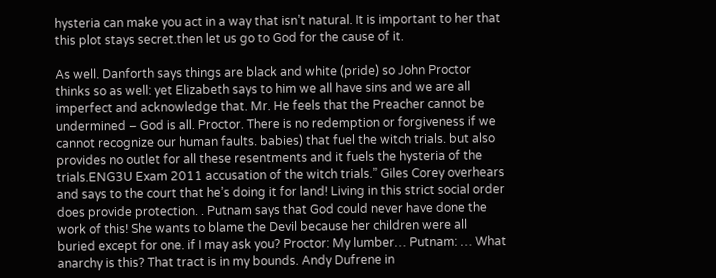hysteria can make you act in a way that isn’t natural. It is important to her that this plot stays secret.then let us go to God for the cause of it.

As well. Danforth says things are black and white (pride) so John Proctor thinks so as well: yet Elizabeth says to him we all have sins and we are all imperfect and acknowledge that. Mr. He feels that the Preacher cannot be undermined – God is all. Proctor. There is no redemption or forgiveness if we cannot recognize our human faults. babies) that fuel the witch trials. but also provides no outlet for all these resentments and it fuels the hysteria of the trials.ENG3U Exam 2011 accusation of the witch trials.” Giles Corey overhears and says to the court that he’s doing it for land! Living in this strict social order does provide protection. . Putnam says that God could never have done the work of this! She wants to blame the Devil because her children were all buried except for one. if I may ask you? Proctor: My lumber… Putnam: … What anarchy is this? That tract is in my bounds. Andy Dufrene in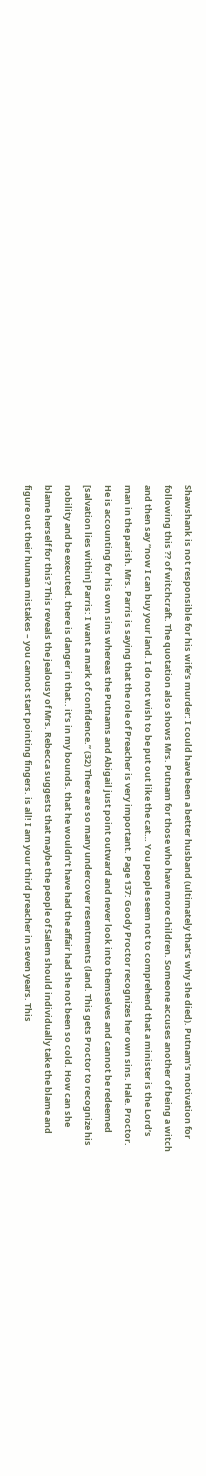Shawshank is not responsible for his wife’s murder: I could have been a better husband (ultimately that’s why she died). Putnam’s motivation for following this ?? of witchcraft. The quotation also shows Mrs. Putnam for those who have more children. Someone accuses another of being a witch and then say “now I can buy your land. I do not wish to be put out like the cat… You people seem not to comprehend that a minister is the Lord’s man in the parish. Mrs. Parris is saying that the role of Preacher is very important. Page 137: Goody Proctor recognizes her own sins. Hale. Proctor. He is accounting for his own sins whereas the Putnams and Abigail just point outward and never look into themselves and cannot be redeemed [salvation lies within] Parris: I want a mark of confidence.” (32) There are so many undercover resentments (land. This gets Proctor to recognize his nobility and be executed. there is danger in that.. it’s in my bounds. that he wouldn’t have had the affair had she not been so cold. How can she blame herself for this? This reveals the jealousy of Mrs. Rebecca suggests that maybe the people of Salem should individually take the blame and figure out their human mistakes – you cannot start pointing fingers. is all! I am your third preacher in seven years. This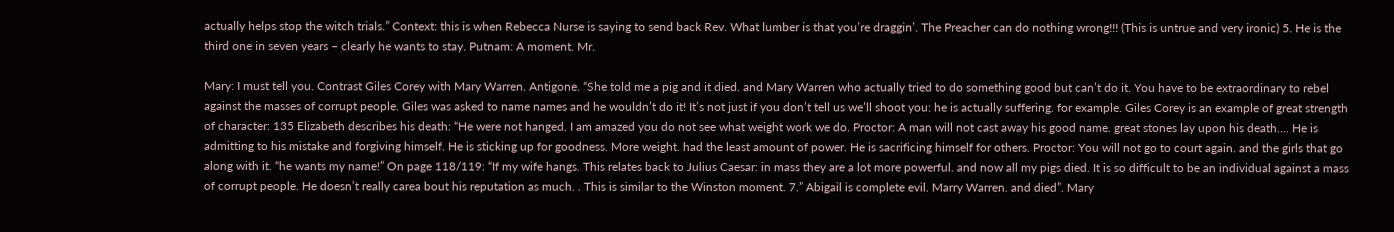actually helps stop the witch trials.” Context: this is when Rebecca Nurse is saying to send back Rev. What lumber is that you’re draggin’. The Preacher can do nothing wrong!!! (This is untrue and very ironic) 5. He is the third one in seven years – clearly he wants to stay. Putnam: A moment. Mr.

Mary: I must tell you. Contrast Giles Corey with Mary Warren. Antigone. “She told me a pig and it died. and Mary Warren who actually tried to do something good but can’t do it. You have to be extraordinary to rebel against the masses of corrupt people. Giles was asked to name names and he wouldn’t do it! It’s not just if you don’t tell us we’ll shoot you: he is actually suffering. for example. Giles Corey is an example of great strength of character: 135 Elizabeth describes his death: “He were not hanged. I am amazed you do not see what weight work we do. Proctor: A man will not cast away his good name. great stones lay upon his death…. He is admitting to his mistake and forgiving himself. He is sticking up for goodness. More weight. had the least amount of power. He is sacrificing himself for others. Proctor: You will not go to court again. and the girls that go along with it. “he wants my name!” On page 118/119: “If my wife hangs. This relates back to Julius Caesar: in mass they are a lot more powerful. and now all my pigs died. It is so difficult to be an individual against a mass of corrupt people. He doesn’t really carea bout his reputation as much. . This is similar to the Winston moment. 7.” Abigail is complete evil. Marry Warren. and died”. Mary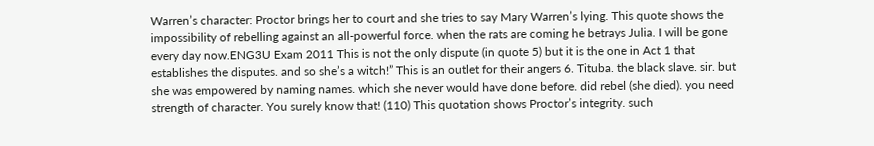Warren’s character: Proctor brings her to court and she tries to say Mary Warren’s lying. This quote shows the impossibility of rebelling against an all-powerful force. when the rats are coming he betrays Julia. I will be gone every day now.ENG3U Exam 2011 This is not the only dispute (in quote 5) but it is the one in Act 1 that establishes the disputes. and so she’s a witch!” This is an outlet for their angers 6. Tituba. the black slave. sir. but she was empowered by naming names. which she never would have done before. did rebel (she died). you need strength of character. You surely know that! (110) This quotation shows Proctor’s integrity. such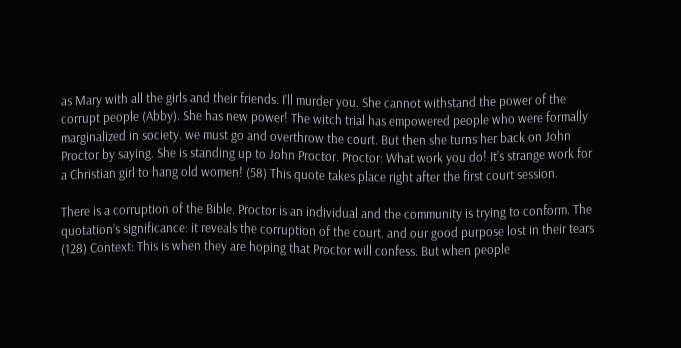as Mary with all the girls and their friends. I’ll murder you. She cannot withstand the power of the corrupt people (Abby). She has new power! The witch trial has empowered people who were formally marginalized in society. we must go and overthrow the court. But then she turns her back on John Proctor by saying. She is standing up to John Proctor. Proctor: What work you do! It’s strange work for a Christian girl to hang old women! (58) This quote takes place right after the first court session.

There is a corruption of the Bible. Proctor is an individual and the community is trying to conform. The quotation’s significance: it reveals the corruption of the court. and our good purpose lost in their tears (128) Context: This is when they are hoping that Proctor will confess. But when people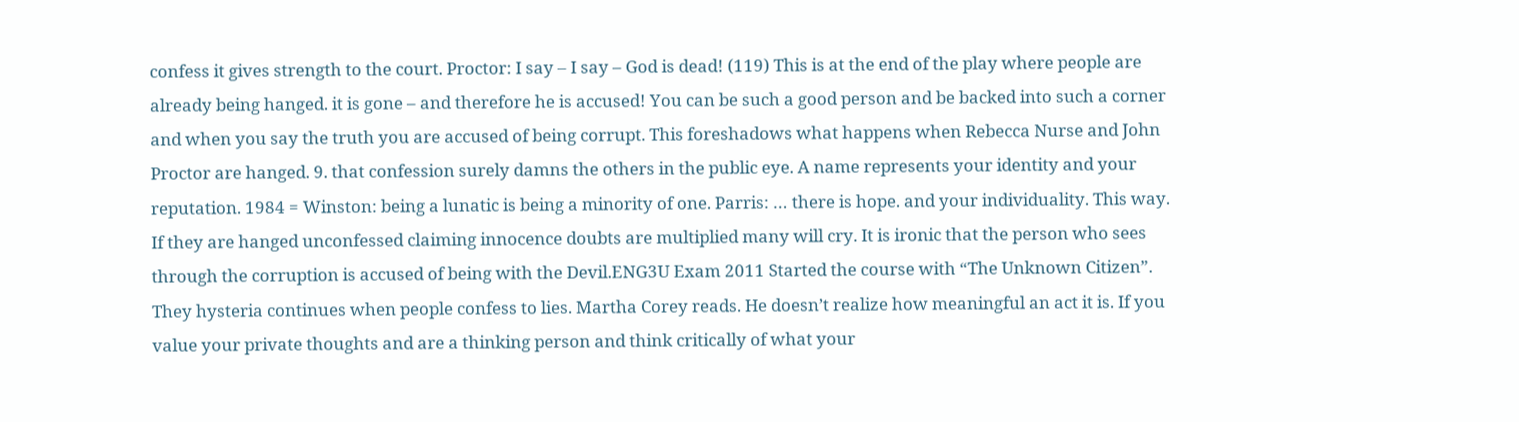confess it gives strength to the court. Proctor: I say – I say – God is dead! (119) This is at the end of the play where people are already being hanged. it is gone – and therefore he is accused! You can be such a good person and be backed into such a corner and when you say the truth you are accused of being corrupt. This foreshadows what happens when Rebecca Nurse and John Proctor are hanged. 9. that confession surely damns the others in the public eye. A name represents your identity and your reputation. 1984 = Winston: being a lunatic is being a minority of one. Parris: … there is hope. and your individuality. This way. If they are hanged unconfessed claiming innocence doubts are multiplied many will cry. It is ironic that the person who sees through the corruption is accused of being with the Devil.ENG3U Exam 2011 Started the course with “The Unknown Citizen”. They hysteria continues when people confess to lies. Martha Corey reads. He doesn’t realize how meaningful an act it is. If you value your private thoughts and are a thinking person and think critically of what your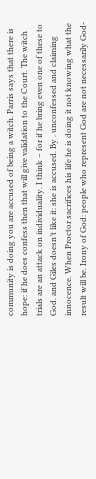community is doing you are accused of being a witch. Parris says that there is hope: if he does confess then that will give validation to the Court. The witch trials are an attack on individuality. I think – for if he bring even one of these to God. and Giles doesn’t like it: she is accused. By . unconfessed and claiming innocence. When Proctor sacrifices his life he is doing it not knowing what the result will be. Irony of God: people who represent God are not necessarily God-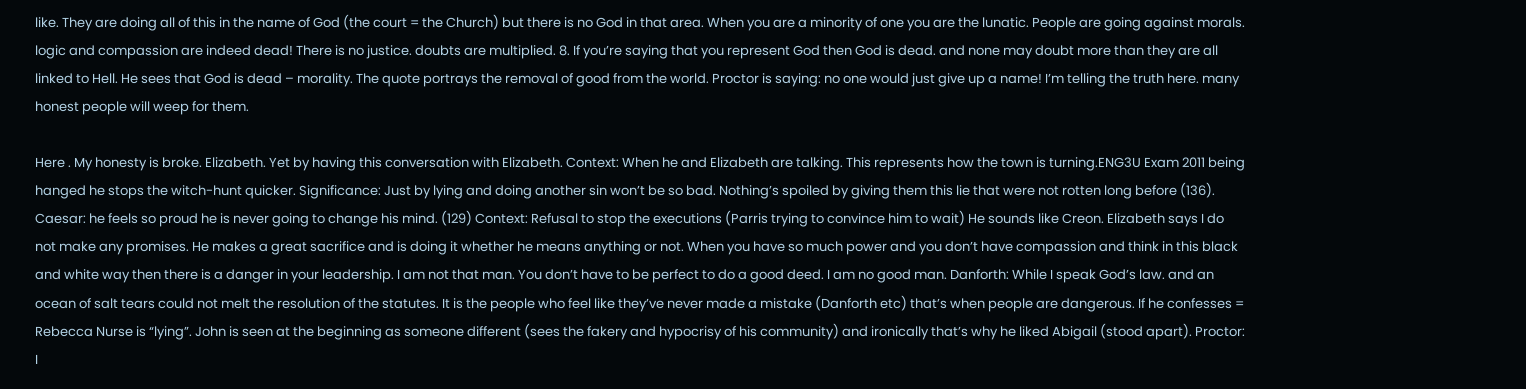like. They are doing all of this in the name of God (the court = the Church) but there is no God in that area. When you are a minority of one you are the lunatic. People are going against morals. logic and compassion are indeed dead! There is no justice. doubts are multiplied. 8. If you’re saying that you represent God then God is dead. and none may doubt more than they are all linked to Hell. He sees that God is dead – morality. The quote portrays the removal of good from the world. Proctor is saying: no one would just give up a name! I’m telling the truth here. many honest people will weep for them.

Here . My honesty is broke. Elizabeth. Yet by having this conversation with Elizabeth. Context: When he and Elizabeth are talking. This represents how the town is turning.ENG3U Exam 2011 being hanged he stops the witch-hunt quicker. Significance: Just by lying and doing another sin won’t be so bad. Nothing’s spoiled by giving them this lie that were not rotten long before (136). Caesar: he feels so proud he is never going to change his mind. (129) Context: Refusal to stop the executions (Parris trying to convince him to wait) He sounds like Creon. Elizabeth says I do not make any promises. He makes a great sacrifice and is doing it whether he means anything or not. When you have so much power and you don’t have compassion and think in this black and white way then there is a danger in your leadership. I am not that man. You don’t have to be perfect to do a good deed. I am no good man. Danforth: While I speak God’s law. and an ocean of salt tears could not melt the resolution of the statutes. It is the people who feel like they’ve never made a mistake (Danforth etc) that’s when people are dangerous. If he confesses = Rebecca Nurse is “lying”. John is seen at the beginning as someone different (sees the fakery and hypocrisy of his community) and ironically that’s why he liked Abigail (stood apart). Proctor: I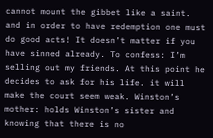cannot mount the gibbet like a saint. and in order to have redemption one must do good acts! It doesn’t matter if you have sinned already. To confess: I’m selling out my friends. At this point he decides to ask for his life. it will make the court seem weak. Winston’s mother: holds Winston’s sister and knowing that there is no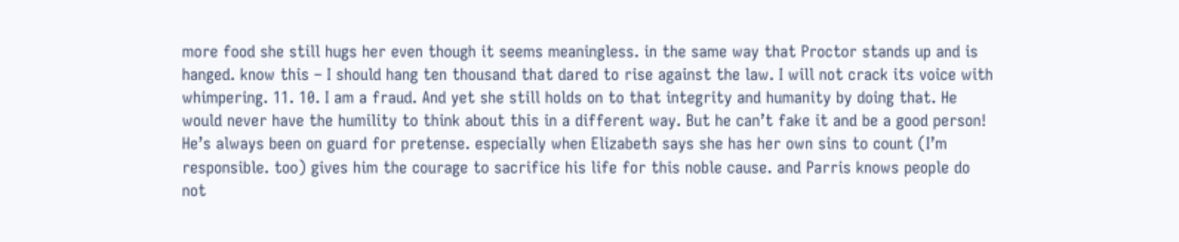more food she still hugs her even though it seems meaningless. in the same way that Proctor stands up and is hanged. know this – I should hang ten thousand that dared to rise against the law. I will not crack its voice with whimpering. 11. 10. I am a fraud. And yet she still holds on to that integrity and humanity by doing that. He would never have the humility to think about this in a different way. But he can’t fake it and be a good person! He’s always been on guard for pretense. especially when Elizabeth says she has her own sins to count (I’m responsible. too) gives him the courage to sacrifice his life for this noble cause. and Parris knows people do not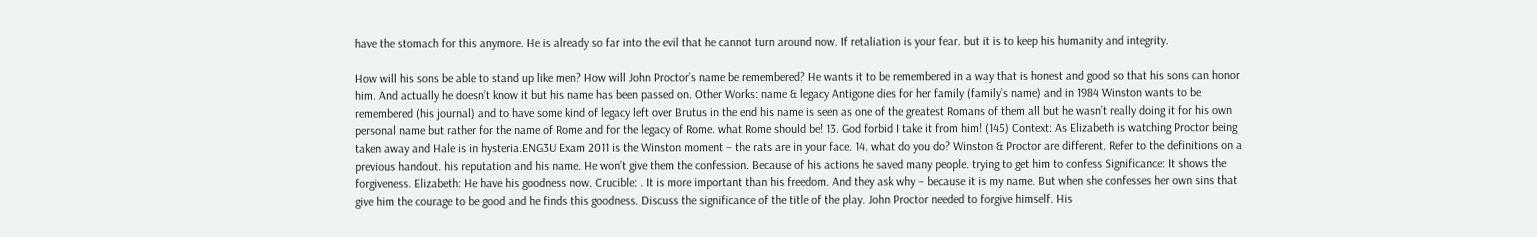have the stomach for this anymore. He is already so far into the evil that he cannot turn around now. If retaliation is your fear. but it is to keep his humanity and integrity.

How will his sons be able to stand up like men? How will John Proctor’s name be remembered? He wants it to be remembered in a way that is honest and good so that his sons can honor him. And actually he doesn’t know it but his name has been passed on. Other Works: name & legacy Antigone dies for her family (family’s name) and in 1984 Winston wants to be remembered (his journal) and to have some kind of legacy left over Brutus in the end his name is seen as one of the greatest Romans of them all but he wasn’t really doing it for his own personal name but rather for the name of Rome and for the legacy of Rome. what Rome should be! 13. God forbid I take it from him! (145) Context: As Elizabeth is watching Proctor being taken away and Hale is in hysteria.ENG3U Exam 2011 is the Winston moment – the rats are in your face. 14. what do you do? Winston & Proctor are different. Refer to the definitions on a previous handout. his reputation and his name. He won’t give them the confession. Because of his actions he saved many people. trying to get him to confess Significance: It shows the forgiveness. Elizabeth: He have his goodness now. Crucible: . It is more important than his freedom. And they ask why – because it is my name. But when she confesses her own sins that give him the courage to be good and he finds this goodness. Discuss the significance of the title of the play. John Proctor needed to forgive himself. His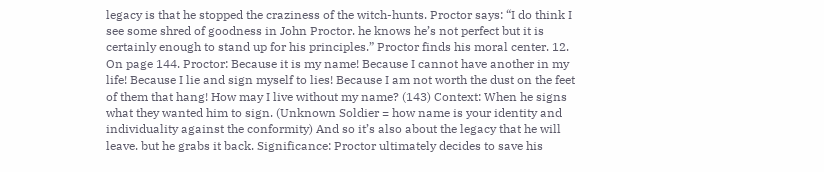legacy is that he stopped the craziness of the witch-hunts. Proctor says: “I do think I see some shred of goodness in John Proctor. he knows he’s not perfect but it is certainly enough to stand up for his principles.” Proctor finds his moral center. 12. On page 144. Proctor: Because it is my name! Because I cannot have another in my life! Because I lie and sign myself to lies! Because I am not worth the dust on the feet of them that hang! How may I live without my name? (143) Context: When he signs what they wanted him to sign. (Unknown Soldier = how name is your identity and individuality against the conformity) And so it’s also about the legacy that he will leave. but he grabs it back. Significance: Proctor ultimately decides to save his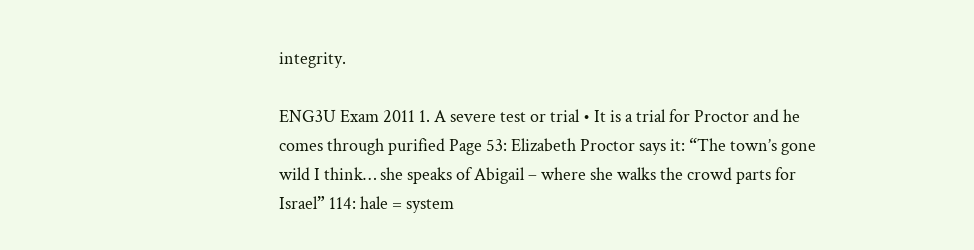integrity.

ENG3U Exam 2011 1. A severe test or trial • It is a trial for Proctor and he comes through purified Page 53: Elizabeth Proctor says it: “The town’s gone wild I think… she speaks of Abigail – where she walks the crowd parts for Israel” 114: hale = system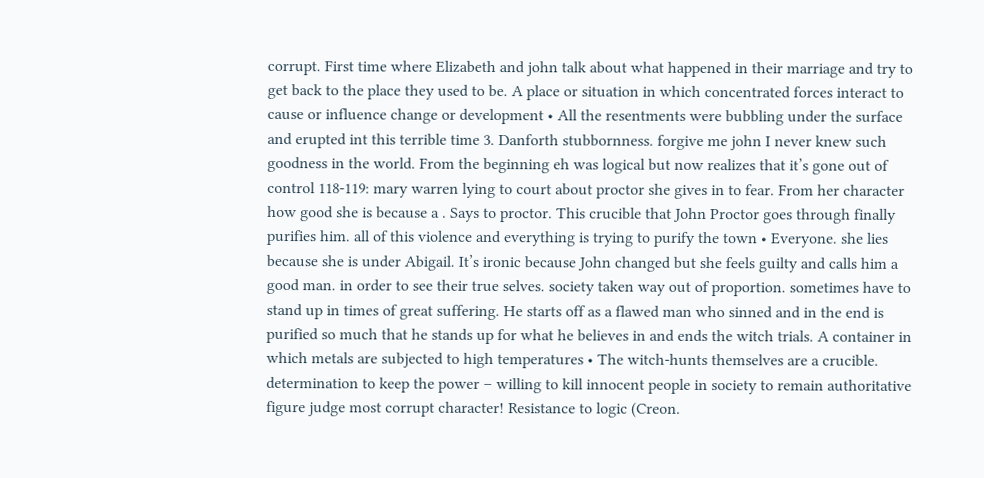corrupt. First time where Elizabeth and john talk about what happened in their marriage and try to get back to the place they used to be. A place or situation in which concentrated forces interact to cause or influence change or development • All the resentments were bubbling under the surface and erupted int this terrible time 3. Danforth stubbornness. forgive me john I never knew such goodness in the world. From the beginning eh was logical but now realizes that it’s gone out of control 118-119: mary warren lying to court about proctor she gives in to fear. From her character how good she is because a . Says to proctor. This crucible that John Proctor goes through finally purifies him. all of this violence and everything is trying to purify the town • Everyone. she lies because she is under Abigail. It’s ironic because John changed but she feels guilty and calls him a good man. in order to see their true selves. society taken way out of proportion. sometimes have to stand up in times of great suffering. He starts off as a flawed man who sinned and in the end is purified so much that he stands up for what he believes in and ends the witch trials. A container in which metals are subjected to high temperatures • The witch-hunts themselves are a crucible. determination to keep the power – willing to kill innocent people in society to remain authoritative figure judge most corrupt character! Resistance to logic (Creon.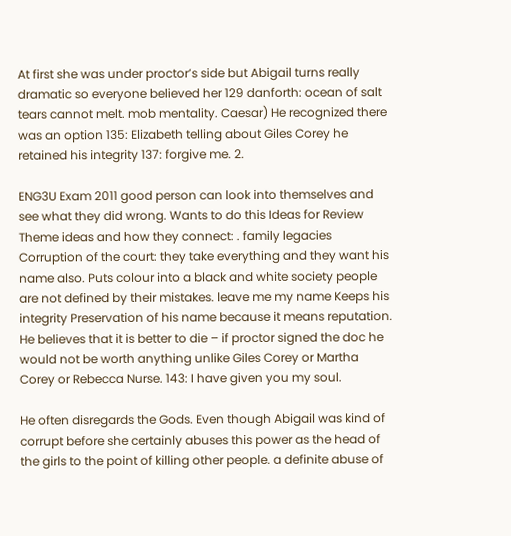At first she was under proctor’s side but Abigail turns really dramatic so everyone believed her 129 danforth: ocean of salt tears cannot melt. mob mentality. Caesar) He recognized there was an option 135: Elizabeth telling about Giles Corey he retained his integrity 137: forgive me. 2.

ENG3U Exam 2011 good person can look into themselves and see what they did wrong. Wants to do this Ideas for Review Theme ideas and how they connect: . family legacies Corruption of the court: they take everything and they want his name also. Puts colour into a black and white society people are not defined by their mistakes. leave me my name Keeps his integrity Preservation of his name because it means reputation. He believes that it is better to die – if proctor signed the doc he would not be worth anything unlike Giles Corey or Martha Corey or Rebecca Nurse. 143: I have given you my soul.

He often disregards the Gods. Even though Abigail was kind of corrupt before she certainly abuses this power as the head of the girls to the point of killing other people. a definite abuse of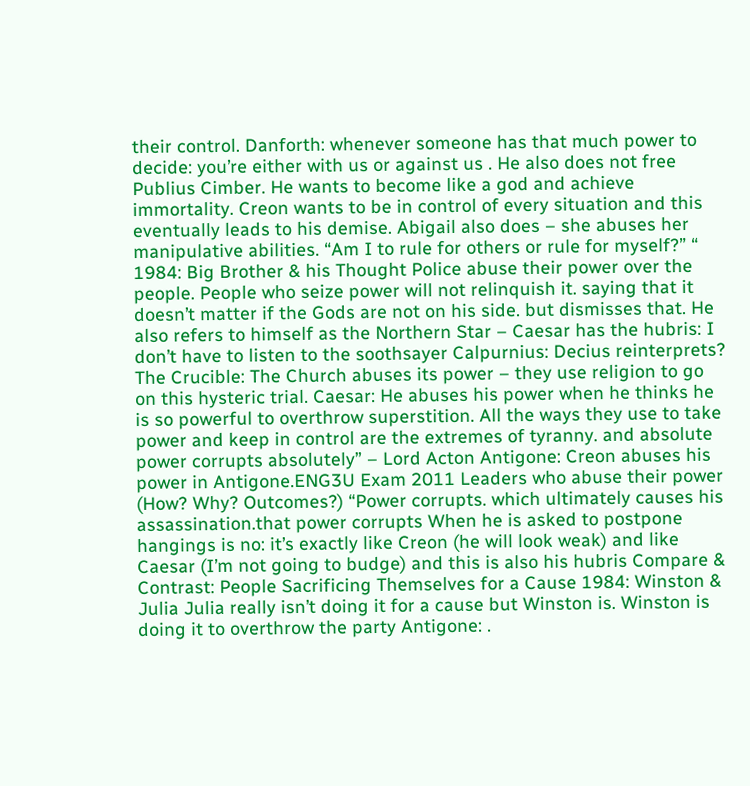their control. Danforth: whenever someone has that much power to decide: you’re either with us or against us . He also does not free Publius Cimber. He wants to become like a god and achieve immortality. Creon wants to be in control of every situation and this eventually leads to his demise. Abigail also does – she abuses her manipulative abilities. “Am I to rule for others or rule for myself?” “ 1984: Big Brother & his Thought Police abuse their power over the people. People who seize power will not relinquish it. saying that it doesn’t matter if the Gods are not on his side. but dismisses that. He also refers to himself as the Northern Star – Caesar has the hubris: I don’t have to listen to the soothsayer Calpurnius: Decius reinterprets? The Crucible: The Church abuses its power – they use religion to go on this hysteric trial. Caesar: He abuses his power when he thinks he is so powerful to overthrow superstition. All the ways they use to take power and keep in control are the extremes of tyranny. and absolute power corrupts absolutely” – Lord Acton Antigone: Creon abuses his power in Antigone.ENG3U Exam 2011 Leaders who abuse their power (How? Why? Outcomes?) “Power corrupts. which ultimately causes his assassination.that power corrupts When he is asked to postpone hangings is no: it’s exactly like Creon (he will look weak) and like Caesar (I’m not going to budge) and this is also his hubris Compare & Contrast: People Sacrificing Themselves for a Cause 1984: Winston & Julia Julia really isn’t doing it for a cause but Winston is. Winston is doing it to overthrow the party Antigone: .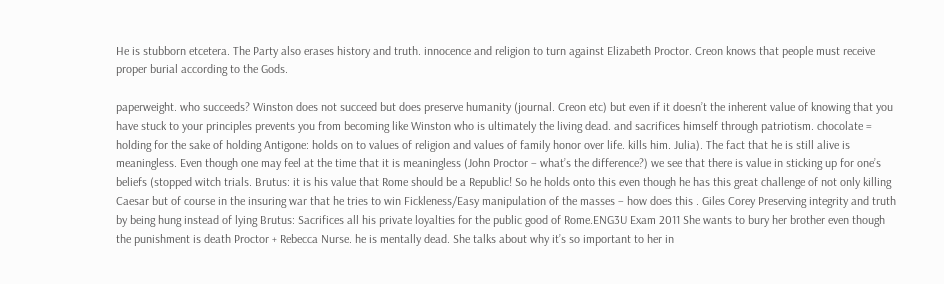He is stubborn etcetera. The Party also erases history and truth. innocence and religion to turn against Elizabeth Proctor. Creon knows that people must receive proper burial according to the Gods.

paperweight. who succeeds? Winston does not succeed but does preserve humanity (journal. Creon etc) but even if it doesn’t the inherent value of knowing that you have stuck to your principles prevents you from becoming like Winston who is ultimately the living dead. and sacrifices himself through patriotism. chocolate = holding for the sake of holding Antigone: holds on to values of religion and values of family honor over life. kills him. Julia). The fact that he is still alive is meaningless. Even though one may feel at the time that it is meaningless (John Proctor – what’s the difference?) we see that there is value in sticking up for one’s beliefs (stopped witch trials. Brutus: it is his value that Rome should be a Republic! So he holds onto this even though he has this great challenge of not only killing Caesar but of course in the insuring war that he tries to win Fickleness/Easy manipulation of the masses – how does this . Giles Corey Preserving integrity and truth by being hung instead of lying Brutus: Sacrifices all his private loyalties for the public good of Rome.ENG3U Exam 2011 She wants to bury her brother even though the punishment is death Proctor + Rebecca Nurse. he is mentally dead. She talks about why it’s so important to her in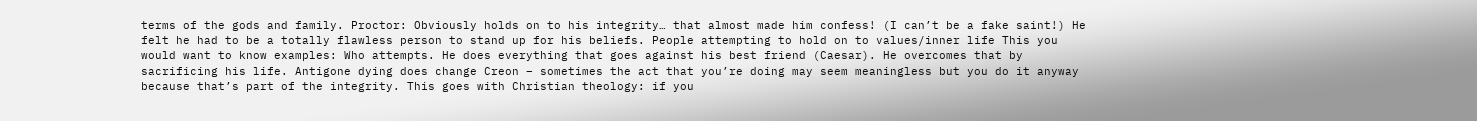terms of the gods and family. Proctor: Obviously holds on to his integrity… that almost made him confess! (I can’t be a fake saint!) He felt he had to be a totally flawless person to stand up for his beliefs. People attempting to hold on to values/inner life This you would want to know examples: Who attempts. He does everything that goes against his best friend (Caesar). He overcomes that by sacrificing his life. Antigone dying does change Creon – sometimes the act that you’re doing may seem meaningless but you do it anyway because that’s part of the integrity. This goes with Christian theology: if you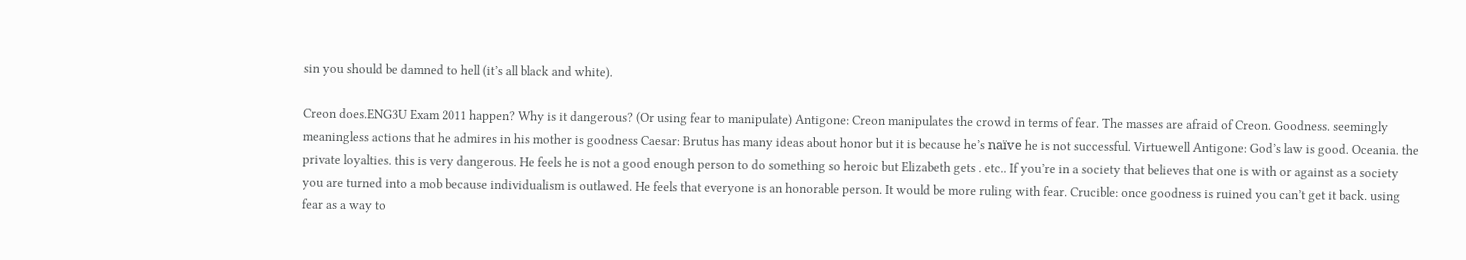sin you should be damned to hell (it’s all black and white).

Creon does.ENG3U Exam 2011 happen? Why is it dangerous? (Or using fear to manipulate) Antigone: Creon manipulates the crowd in terms of fear. The masses are afraid of Creon. Goodness. seemingly meaningless actions that he admires in his mother is goodness Caesar: Brutus has many ideas about honor but it is because he’s naïve he is not successful. Virtuewell Antigone: God’s law is good. Oceania. the private loyalties. this is very dangerous. He feels he is not a good enough person to do something so heroic but Elizabeth gets . etc.. If you’re in a society that believes that one is with or against as a society you are turned into a mob because individualism is outlawed. He feels that everyone is an honorable person. It would be more ruling with fear. Crucible: once goodness is ruined you can’t get it back. using fear as a way to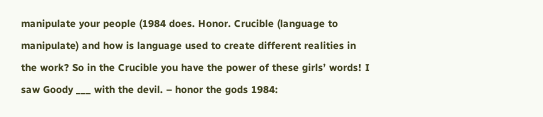manipulate your people (1984 does. Honor. Crucible (language to manipulate) and how is language used to create different realities in the work? So in the Crucible you have the power of these girls’ words! I saw Goody ___ with the devil. – honor the gods 1984: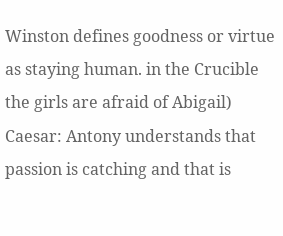Winston defines goodness or virtue as staying human. in the Crucible the girls are afraid of Abigail) Caesar: Antony understands that passion is catching and that is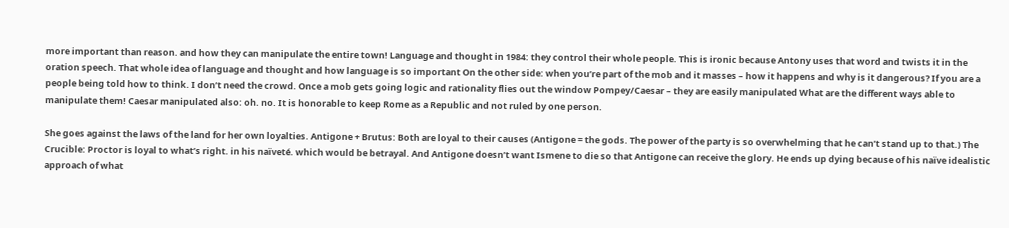more important than reason. and how they can manipulate the entire town! Language and thought in 1984: they control their whole people. This is ironic because Antony uses that word and twists it in the oration speech. That whole idea of language and thought and how language is so important On the other side: when you’re part of the mob and it masses – how it happens and why is it dangerous? If you are a people being told how to think. I don’t need the crowd. Once a mob gets going logic and rationality flies out the window Pompey/Caesar – they are easily manipulated What are the different ways able to manipulate them! Caesar manipulated also: oh. no. It is honorable to keep Rome as a Republic and not ruled by one person.

She goes against the laws of the land for her own loyalties. Antigone + Brutus: Both are loyal to their causes (Antigone = the gods. The power of the party is so overwhelming that he can’t stand up to that.) The Crucible: Proctor is loyal to what’s right. in his naïveté. which would be betrayal. And Antigone doesn’t want Ismene to die so that Antigone can receive the glory. He ends up dying because of his naïve idealistic approach of what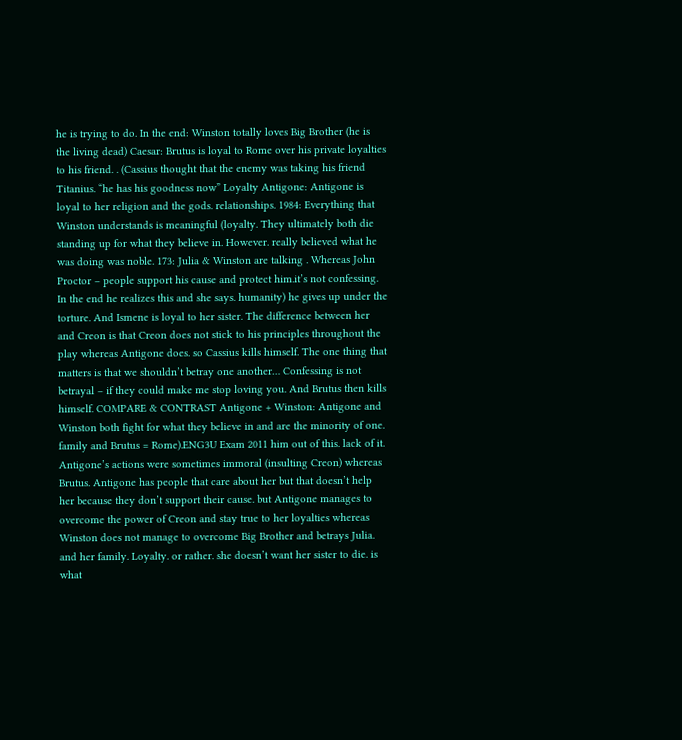he is trying to do. In the end: Winston totally loves Big Brother (he is the living dead) Caesar: Brutus is loyal to Rome over his private loyalties to his friend. . (Cassius thought that the enemy was taking his friend Titanius. “he has his goodness now” Loyalty Antigone: Antigone is loyal to her religion and the gods. relationships. 1984: Everything that Winston understands is meaningful (loyalty. They ultimately both die standing up for what they believe in. However. really believed what he was doing was noble. 173: Julia & Winston are talking . Whereas John Proctor – people support his cause and protect him.it’s not confessing. In the end he realizes this and she says. humanity) he gives up under the torture. And Ismene is loyal to her sister. The difference between her and Creon is that Creon does not stick to his principles throughout the play whereas Antigone does. so Cassius kills himself. The one thing that matters is that we shouldn’t betray one another… Confessing is not betrayal – if they could make me stop loving you. And Brutus then kills himself. COMPARE & CONTRAST Antigone + Winston: Antigone and Winston both fight for what they believe in and are the minority of one. family and Brutus = Rome).ENG3U Exam 2011 him out of this. lack of it. Antigone’s actions were sometimes immoral (insulting Creon) whereas Brutus. Antigone has people that care about her but that doesn’t help her because they don’t support their cause. but Antigone manages to overcome the power of Creon and stay true to her loyalties whereas Winston does not manage to overcome Big Brother and betrays Julia. and her family. Loyalty. or rather. she doesn’t want her sister to die. is what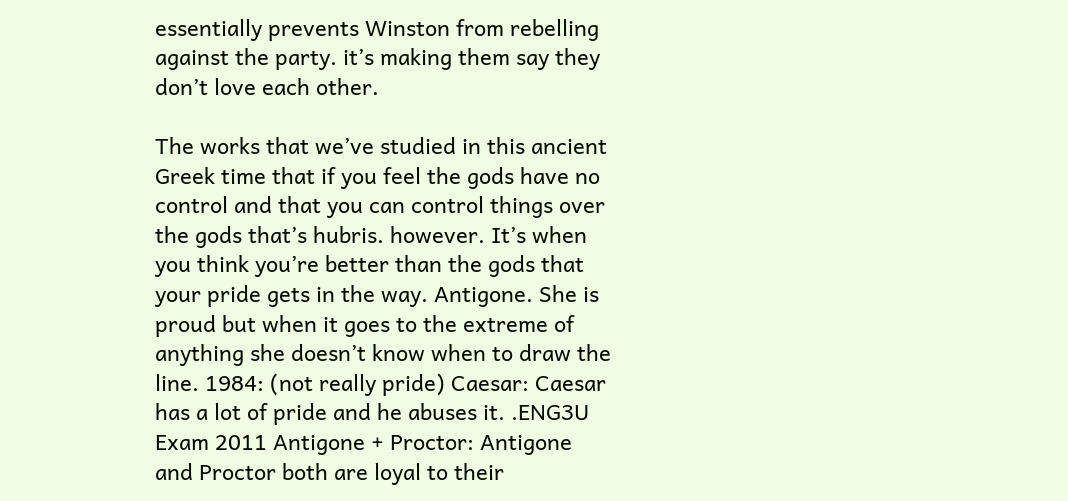essentially prevents Winston from rebelling against the party. it’s making them say they don’t love each other.

The works that we’ve studied in this ancient Greek time that if you feel the gods have no control and that you can control things over the gods that’s hubris. however. It’s when you think you’re better than the gods that your pride gets in the way. Antigone. She is proud but when it goes to the extreme of anything she doesn’t know when to draw the line. 1984: (not really pride) Caesar: Caesar has a lot of pride and he abuses it. .ENG3U Exam 2011 Antigone + Proctor: Antigone and Proctor both are loyal to their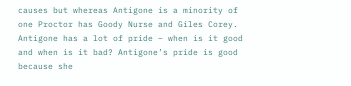causes but whereas Antigone is a minority of one Proctor has Goody Nurse and Giles Corey. Antigone has a lot of pride – when is it good and when is it bad? Antigone’s pride is good because she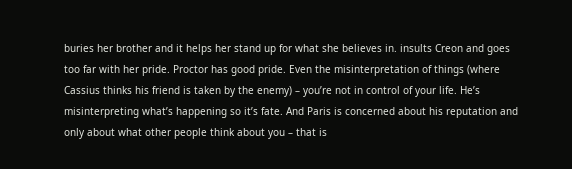buries her brother and it helps her stand up for what she believes in. insults Creon and goes too far with her pride. Proctor has good pride. Even the misinterpretation of things (where Cassius thinks his friend is taken by the enemy) – you’re not in control of your life. He’s misinterpreting what’s happening so it’s fate. And Paris is concerned about his reputation and only about what other people think about you – that is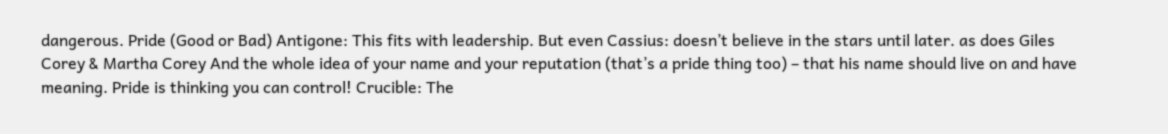dangerous. Pride (Good or Bad) Antigone: This fits with leadership. But even Cassius: doesn’t believe in the stars until later. as does Giles Corey & Martha Corey And the whole idea of your name and your reputation (that’s a pride thing too) – that his name should live on and have meaning. Pride is thinking you can control! Crucible: The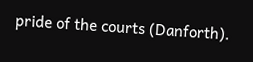pride of the courts (Danforth).